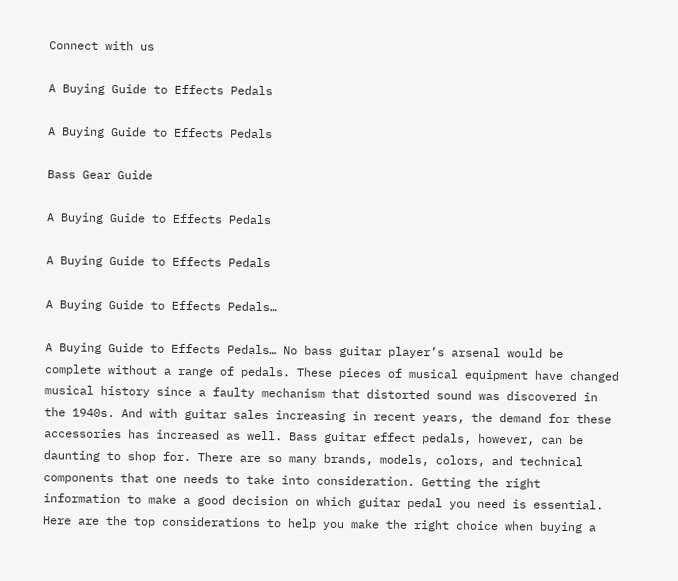Connect with us

A Buying Guide to Effects Pedals

A Buying Guide to Effects Pedals

Bass Gear Guide

A Buying Guide to Effects Pedals

A Buying Guide to Effects Pedals

A Buying Guide to Effects Pedals…

A Buying Guide to Effects Pedals… No bass guitar player’s arsenal would be complete without a range of pedals. These pieces of musical equipment have changed musical history since a faulty mechanism that distorted sound was discovered in the 1940s. And with guitar sales increasing in recent years, the demand for these accessories has increased as well. Bass guitar effect pedals, however, can be daunting to shop for. There are so many brands, models, colors, and technical components that one needs to take into consideration. Getting the right information to make a good decision on which guitar pedal you need is essential. Here are the top considerations to help you make the right choice when buying a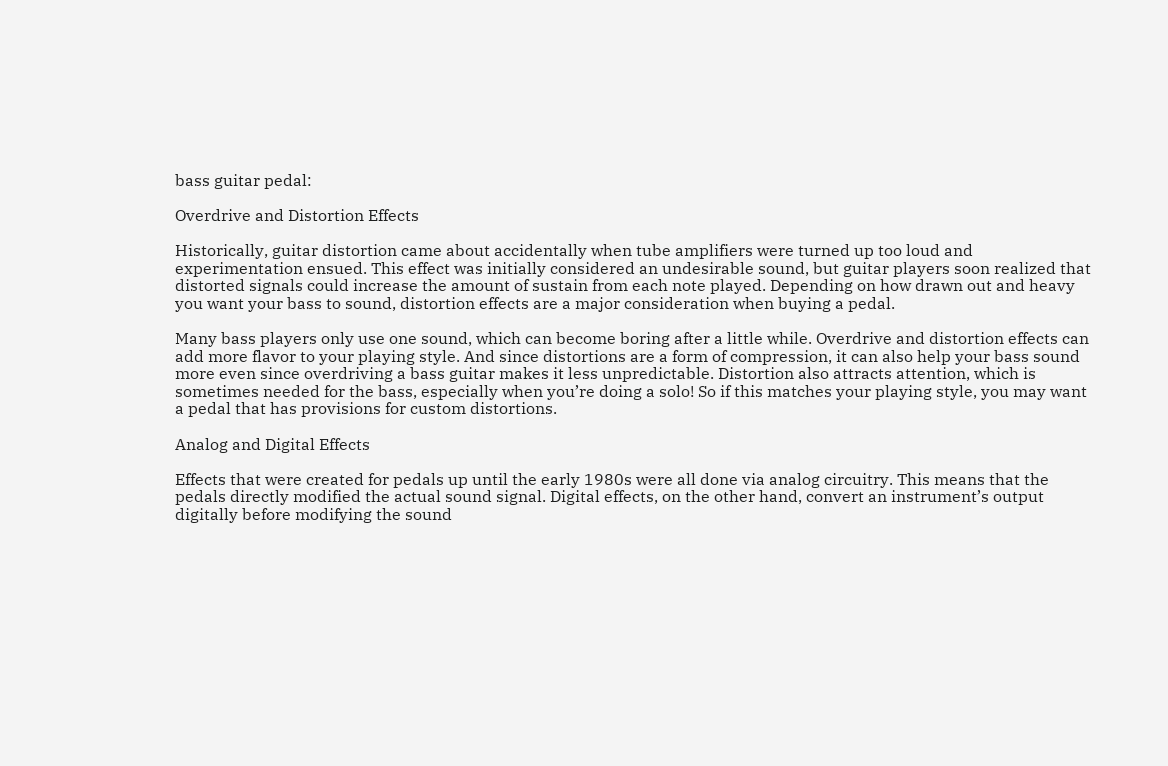bass guitar pedal:

Overdrive and Distortion Effects

Historically, guitar distortion came about accidentally when tube amplifiers were turned up too loud and experimentation ensued. This effect was initially considered an undesirable sound, but guitar players soon realized that distorted signals could increase the amount of sustain from each note played. Depending on how drawn out and heavy you want your bass to sound, distortion effects are a major consideration when buying a pedal.

Many bass players only use one sound, which can become boring after a little while. Overdrive and distortion effects can add more flavor to your playing style. And since distortions are a form of compression, it can also help your bass sound more even since overdriving a bass guitar makes it less unpredictable. Distortion also attracts attention, which is sometimes needed for the bass, especially when you’re doing a solo! So if this matches your playing style, you may want a pedal that has provisions for custom distortions.

Analog and Digital Effects

Effects that were created for pedals up until the early 1980s were all done via analog circuitry. This means that the pedals directly modified the actual sound signal. Digital effects, on the other hand, convert an instrument’s output digitally before modifying the sound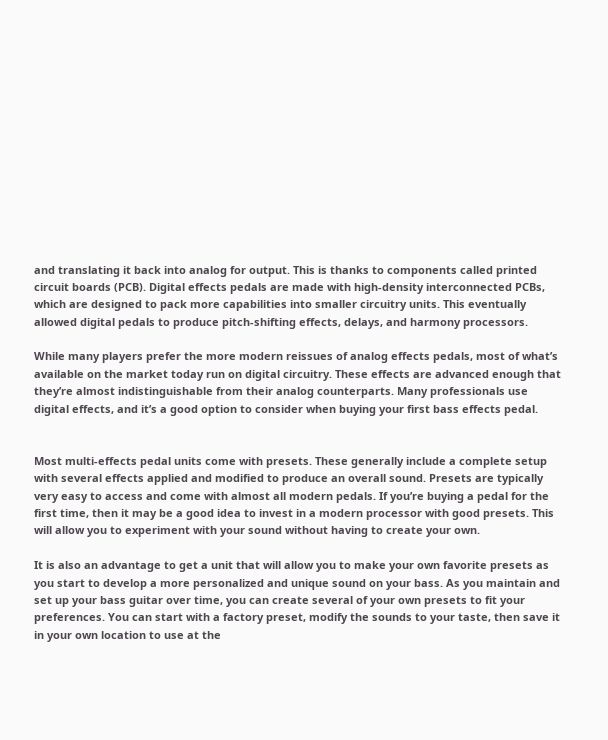and translating it back into analog for output. This is thanks to components called printed circuit boards (PCB). Digital effects pedals are made with high-density interconnected PCBs, which are designed to pack more capabilities into smaller circuitry units. This eventually allowed digital pedals to produce pitch-shifting effects, delays, and harmony processors.

While many players prefer the more modern reissues of analog effects pedals, most of what’s available on the market today run on digital circuitry. These effects are advanced enough that they’re almost indistinguishable from their analog counterparts. Many professionals use digital effects, and it’s a good option to consider when buying your first bass effects pedal.


Most multi-effects pedal units come with presets. These generally include a complete setup with several effects applied and modified to produce an overall sound. Presets are typically very easy to access and come with almost all modern pedals. If you’re buying a pedal for the first time, then it may be a good idea to invest in a modern processor with good presets. This will allow you to experiment with your sound without having to create your own.

It is also an advantage to get a unit that will allow you to make your own favorite presets as you start to develop a more personalized and unique sound on your bass. As you maintain and set up your bass guitar over time, you can create several of your own presets to fit your preferences. You can start with a factory preset, modify the sounds to your taste, then save it in your own location to use at the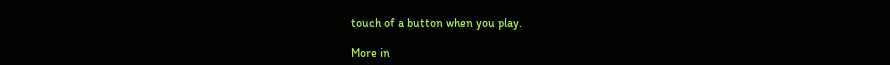touch of a button when you play.

More in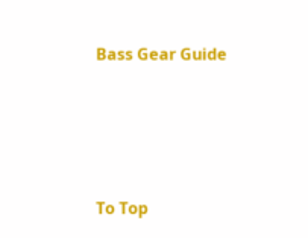Bass Gear Guide




To Top